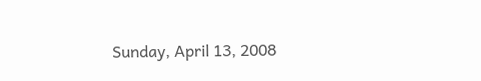Sunday, April 13, 2008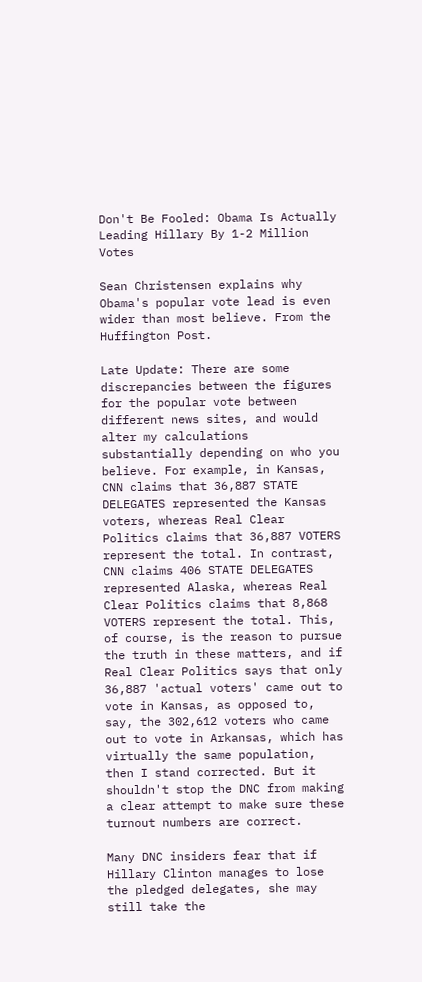Don't Be Fooled: Obama Is Actually Leading Hillary By 1-2 Million Votes

Sean Christensen explains why Obama's popular vote lead is even wider than most believe. From the Huffington Post.

Late Update: There are some discrepancies between the figures for the popular vote between different news sites, and would alter my calculations substantially depending on who you believe. For example, in Kansas, CNN claims that 36,887 STATE DELEGATES represented the Kansas voters, whereas Real Clear Politics claims that 36,887 VOTERS represent the total. In contrast, CNN claims 406 STATE DELEGATES represented Alaska, whereas Real Clear Politics claims that 8,868 VOTERS represent the total. This, of course, is the reason to pursue the truth in these matters, and if Real Clear Politics says that only 36,887 'actual voters' came out to vote in Kansas, as opposed to, say, the 302,612 voters who came out to vote in Arkansas, which has virtually the same population, then I stand corrected. But it shouldn't stop the DNC from making a clear attempt to make sure these turnout numbers are correct.

Many DNC insiders fear that if Hillary Clinton manages to lose the pledged delegates, she may still take the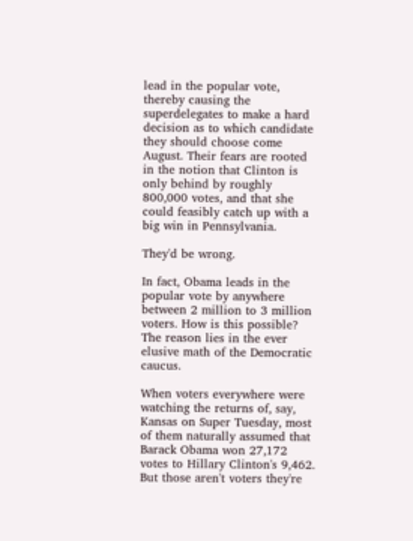lead in the popular vote, thereby causing the superdelegates to make a hard decision as to which candidate they should choose come August. Their fears are rooted in the notion that Clinton is only behind by roughly 800,000 votes, and that she could feasibly catch up with a big win in Pennsylvania.

They'd be wrong.

In fact, Obama leads in the popular vote by anywhere between 2 million to 3 million voters. How is this possible? The reason lies in the ever elusive math of the Democratic caucus.

When voters everywhere were watching the returns of, say, Kansas on Super Tuesday, most of them naturally assumed that Barack Obama won 27,172 votes to Hillary Clinton's 9,462. But those aren't voters they're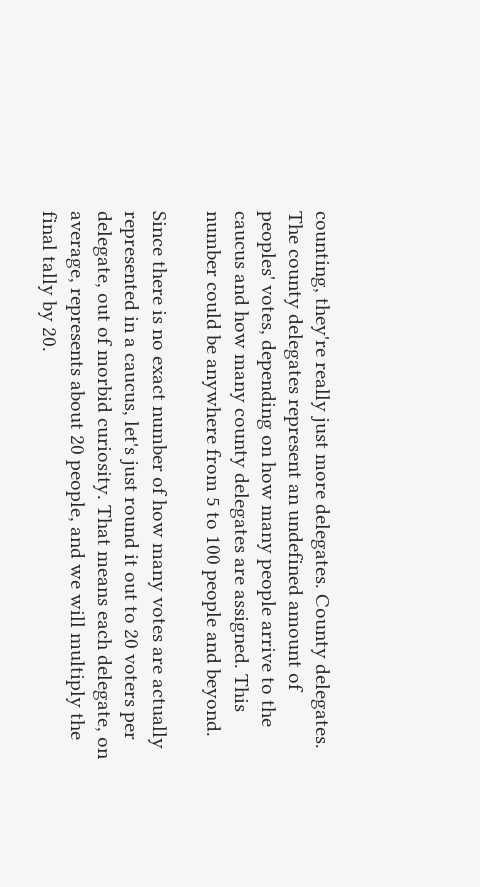counting, they're really just more delegates. County delegates. The county delegates represent an undefined amount of peoples' votes, depending on how many people arrive to the caucus and how many county delegates are assigned. This number could be anywhere from 5 to 100 people and beyond.

Since there is no exact number of how many votes are actually represented in a caucus, let's just round it out to 20 voters per delegate, out of morbid curiosity. That means each delegate, on average, represents about 20 people, and we will multiply the final tally by 20.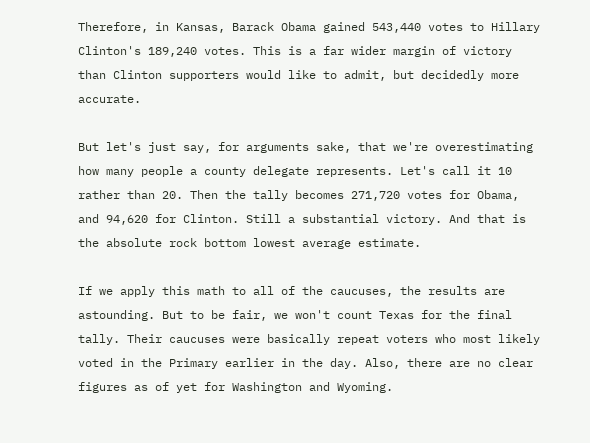Therefore, in Kansas, Barack Obama gained 543,440 votes to Hillary Clinton's 189,240 votes. This is a far wider margin of victory than Clinton supporters would like to admit, but decidedly more accurate.

But let's just say, for arguments sake, that we're overestimating how many people a county delegate represents. Let's call it 10 rather than 20. Then the tally becomes 271,720 votes for Obama, and 94,620 for Clinton. Still a substantial victory. And that is the absolute rock bottom lowest average estimate.

If we apply this math to all of the caucuses, the results are astounding. But to be fair, we won't count Texas for the final tally. Their caucuses were basically repeat voters who most likely voted in the Primary earlier in the day. Also, there are no clear figures as of yet for Washington and Wyoming.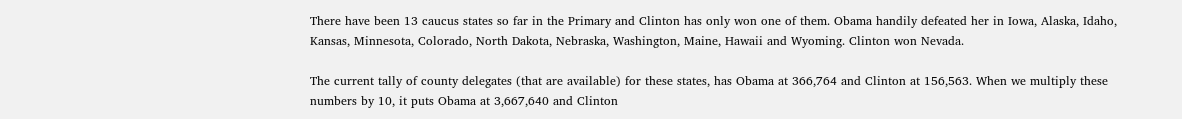There have been 13 caucus states so far in the Primary and Clinton has only won one of them. Obama handily defeated her in Iowa, Alaska, Idaho, Kansas, Minnesota, Colorado, North Dakota, Nebraska, Washington, Maine, Hawaii and Wyoming. Clinton won Nevada.

The current tally of county delegates (that are available) for these states, has Obama at 366,764 and Clinton at 156,563. When we multiply these numbers by 10, it puts Obama at 3,667,640 and Clinton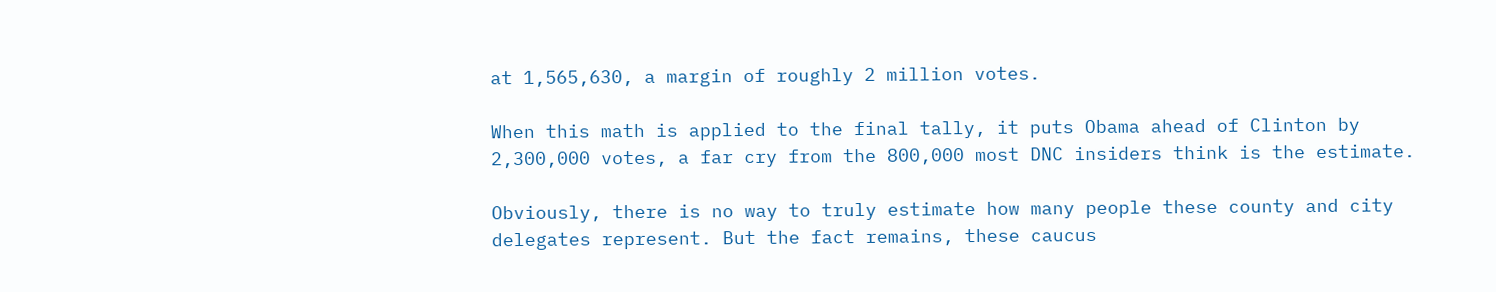at 1,565,630, a margin of roughly 2 million votes.

When this math is applied to the final tally, it puts Obama ahead of Clinton by 2,300,000 votes, a far cry from the 800,000 most DNC insiders think is the estimate.

Obviously, there is no way to truly estimate how many people these county and city delegates represent. But the fact remains, these caucus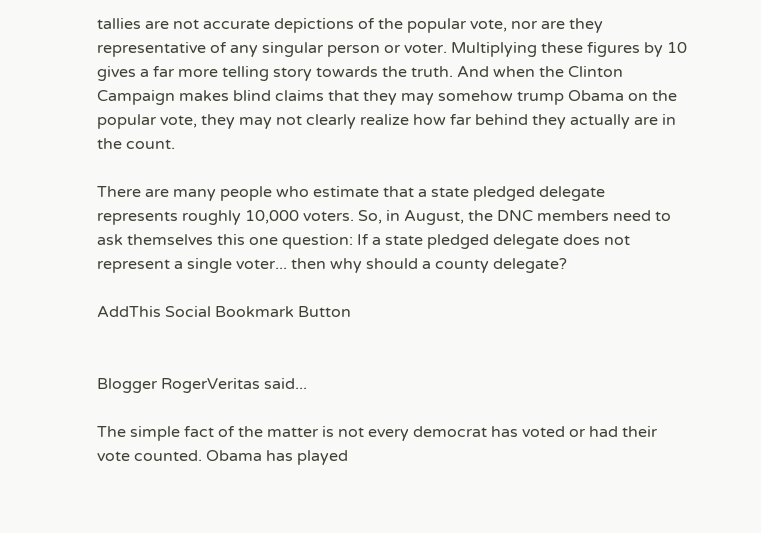tallies are not accurate depictions of the popular vote, nor are they representative of any singular person or voter. Multiplying these figures by 10 gives a far more telling story towards the truth. And when the Clinton Campaign makes blind claims that they may somehow trump Obama on the popular vote, they may not clearly realize how far behind they actually are in the count.

There are many people who estimate that a state pledged delegate represents roughly 10,000 voters. So, in August, the DNC members need to ask themselves this one question: If a state pledged delegate does not represent a single voter... then why should a county delegate?

AddThis Social Bookmark Button


Blogger RogerVeritas said...

The simple fact of the matter is not every democrat has voted or had their vote counted. Obama has played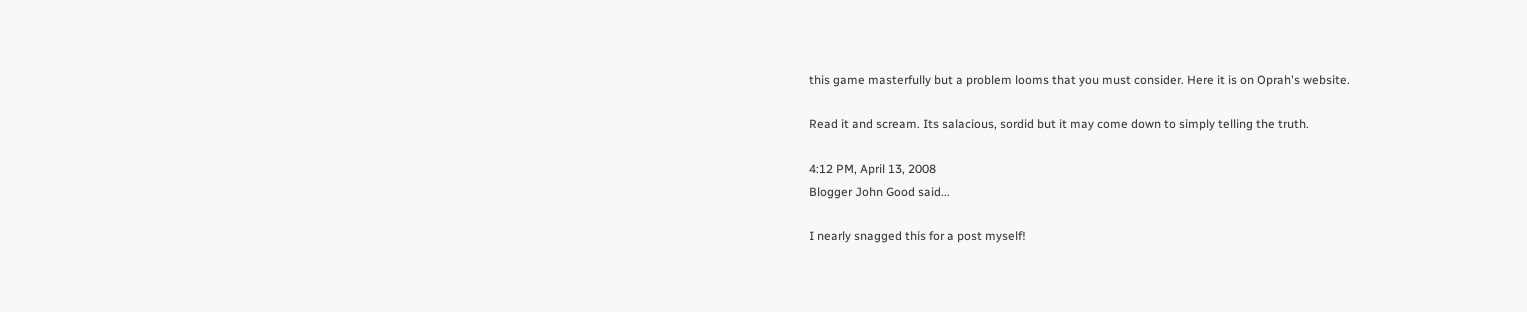this game masterfully but a problem looms that you must consider. Here it is on Oprah's website.

Read it and scream. Its salacious, sordid but it may come down to simply telling the truth.

4:12 PM, April 13, 2008
Blogger John Good said...

I nearly snagged this for a post myself!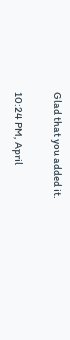Glad that you added it.

10:24 PM, April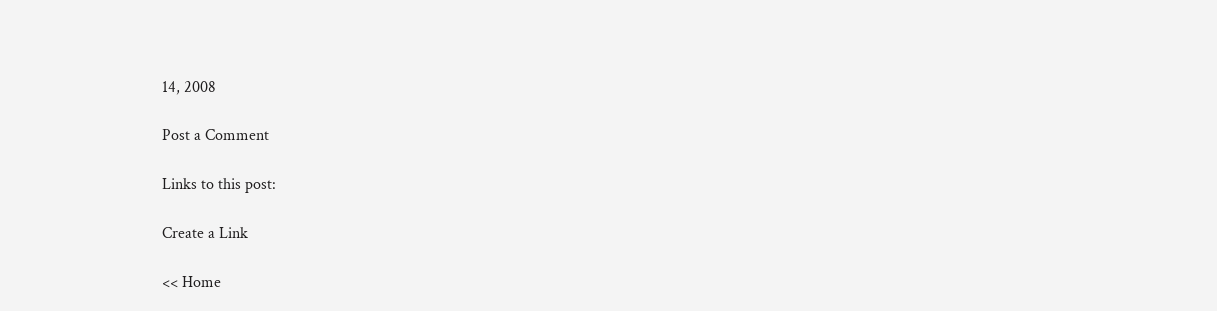14, 2008

Post a Comment

Links to this post:

Create a Link

<< Home